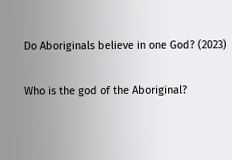Do Aboriginals believe in one God? (2023)

Who is the god of the Aboriginal?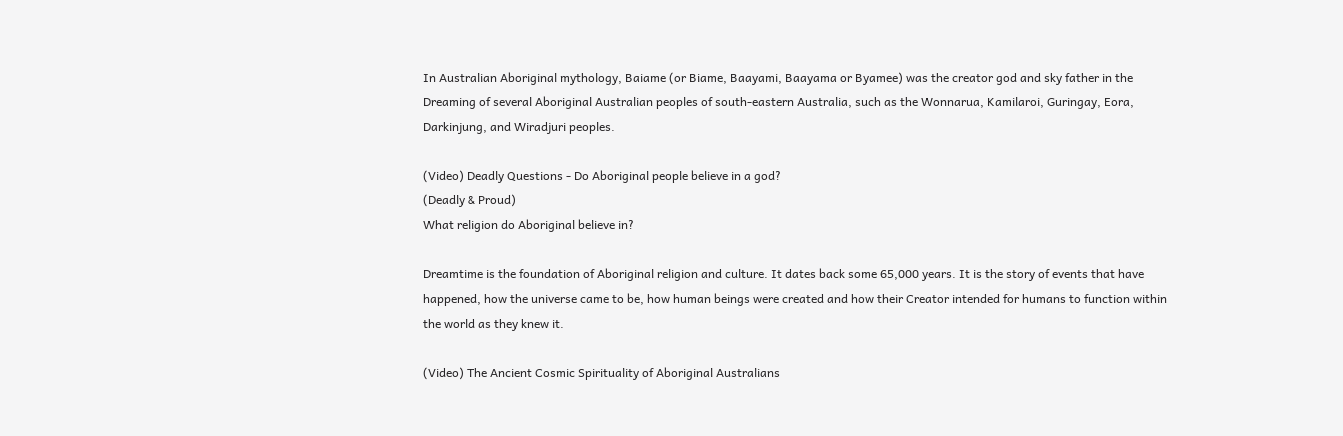In Australian Aboriginal mythology, Baiame (or Biame, Baayami, Baayama or Byamee) was the creator god and sky father in the Dreaming of several Aboriginal Australian peoples of south-eastern Australia, such as the Wonnarua, Kamilaroi, Guringay, Eora, Darkinjung, and Wiradjuri peoples.

(Video) Deadly Questions - Do Aboriginal people believe in a god?
(Deadly & Proud)
What religion do Aboriginal believe in?

Dreamtime is the foundation of Aboriginal religion and culture. It dates back some 65,000 years. It is the story of events that have happened, how the universe came to be, how human beings were created and how their Creator intended for humans to function within the world as they knew it.

(Video) The Ancient Cosmic Spirituality of Aboriginal Australians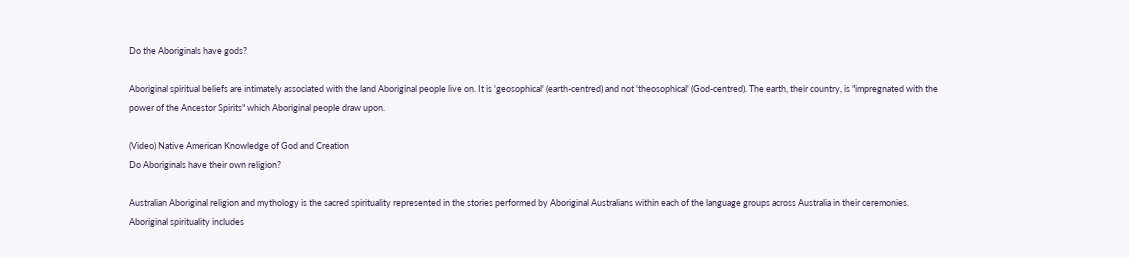Do the Aboriginals have gods?

Aboriginal spiritual beliefs are intimately associated with the land Aboriginal people live on. It is 'geosophical' (earth-centred) and not 'theosophical' (God-centred). The earth, their country, is "impregnated with the power of the Ancestor Spirits" which Aboriginal people draw upon.

(Video) Native American Knowledge of God and Creation
Do Aboriginals have their own religion?

Australian Aboriginal religion and mythology is the sacred spirituality represented in the stories performed by Aboriginal Australians within each of the language groups across Australia in their ceremonies. Aboriginal spirituality includes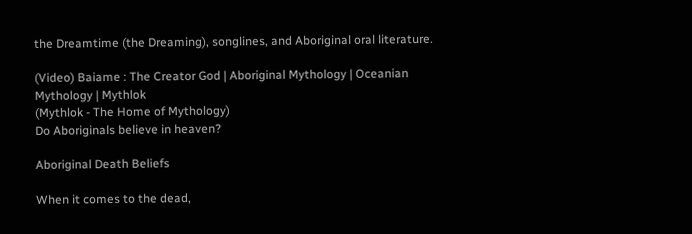the Dreamtime (the Dreaming), songlines, and Aboriginal oral literature.

(Video) Baiame : The Creator God | Aboriginal Mythology | Oceanian Mythology | Mythlok
(Mythlok - The Home of Mythology)
Do Aboriginals believe in heaven?

Aboriginal Death Beliefs

When it comes to the dead,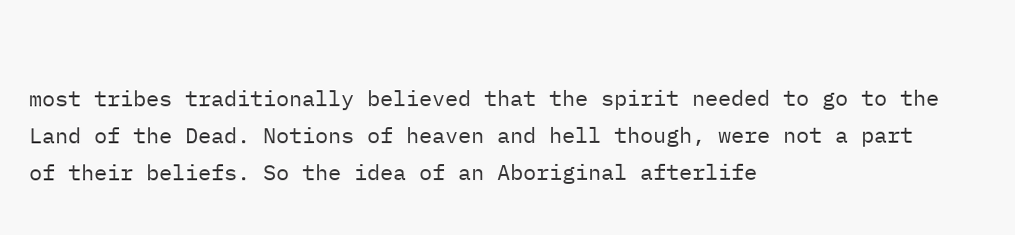most tribes traditionally believed that the spirit needed to go to the Land of the Dead. Notions of heaven and hell though, were not a part of their beliefs. So the idea of an Aboriginal afterlife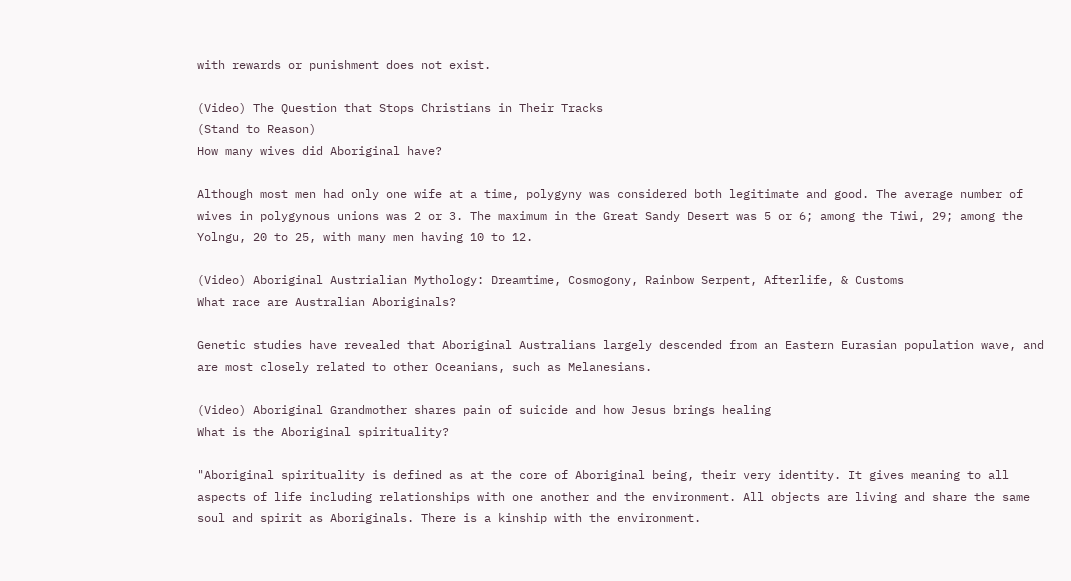with rewards or punishment does not exist.

(Video) The Question that Stops Christians in Their Tracks
(Stand to Reason)
How many wives did Aboriginal have?

Although most men had only one wife at a time, polygyny was considered both legitimate and good. The average number of wives in polygynous unions was 2 or 3. The maximum in the Great Sandy Desert was 5 or 6; among the Tiwi, 29; among the Yolngu, 20 to 25, with many men having 10 to 12.

(Video) Aboriginal Austrialian Mythology: Dreamtime, Cosmogony, Rainbow Serpent, Afterlife, & Customs
What race are Australian Aboriginals?

Genetic studies have revealed that Aboriginal Australians largely descended from an Eastern Eurasian population wave, and are most closely related to other Oceanians, such as Melanesians.

(Video) Aboriginal Grandmother shares pain of suicide and how Jesus brings healing
What is the Aboriginal spirituality?

"Aboriginal spirituality is defined as at the core of Aboriginal being, their very identity. It gives meaning to all aspects of life including relationships with one another and the environment. All objects are living and share the same soul and spirit as Aboriginals. There is a kinship with the environment.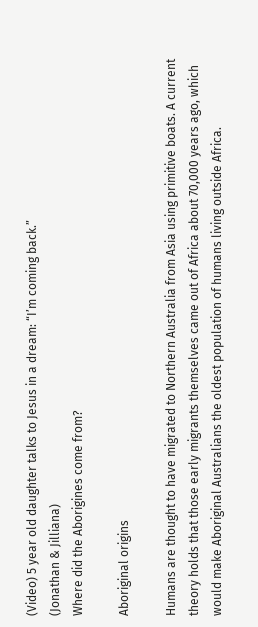(Video) 5 year old daughter talks to Jesus in a dream: “I’m coming back.”
(Jonathan & Jilliana)
Where did the Aborigines come from?

Aboriginal origins

Humans are thought to have migrated to Northern Australia from Asia using primitive boats. A current theory holds that those early migrants themselves came out of Africa about 70,000 years ago, which would make Aboriginal Australians the oldest population of humans living outside Africa.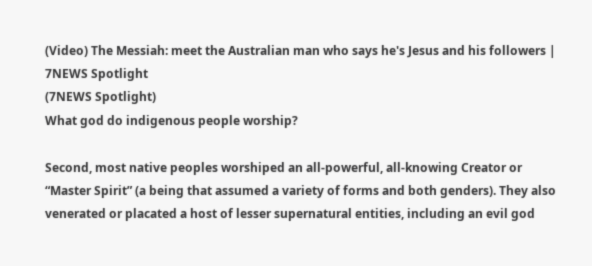(Video) The Messiah: meet the Australian man who says he's Jesus and his followers | 7NEWS Spotlight
(7NEWS Spotlight)
What god do indigenous people worship?

Second, most native peoples worshiped an all-powerful, all-knowing Creator or “Master Spirit” (a being that assumed a variety of forms and both genders). They also venerated or placated a host of lesser supernatural entities, including an evil god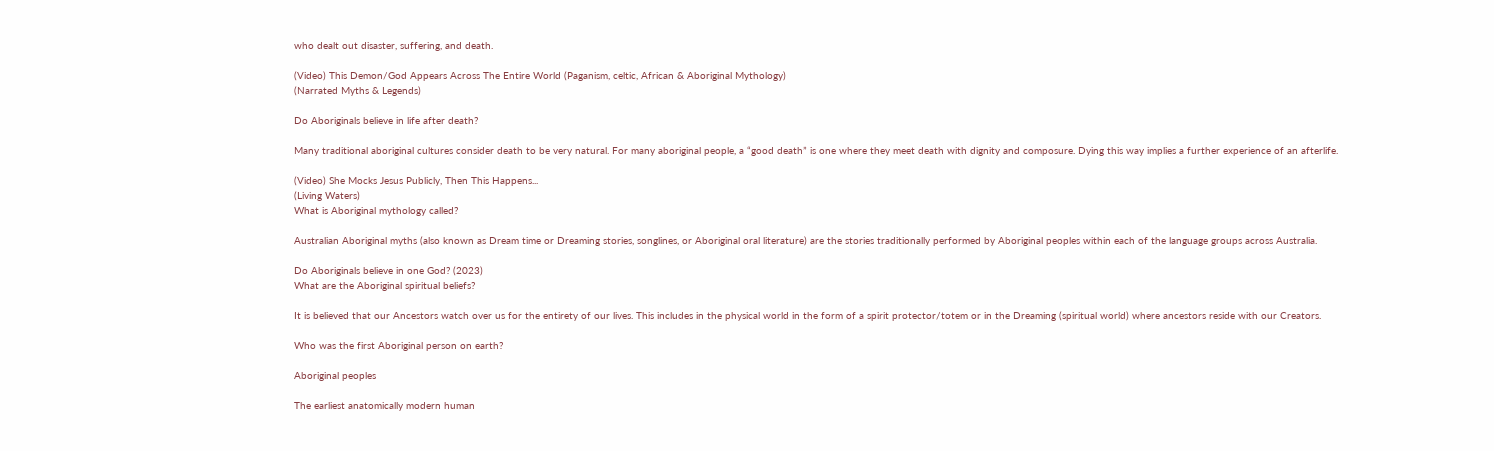who dealt out disaster, suffering, and death.

(Video) This Demon/God Appears Across The Entire World (Paganism, celtic, African & Aboriginal Mythology)
(Narrated Myths & Legends)

Do Aboriginals believe in life after death?

Many traditional aboriginal cultures consider death to be very natural. For many aboriginal people, a “good death” is one where they meet death with dignity and composure. Dying this way implies a further experience of an afterlife.

(Video) She Mocks Jesus Publicly, Then This Happens...
(Living Waters)
What is Aboriginal mythology called?

Australian Aboriginal myths (also known as Dream time or Dreaming stories, songlines, or Aboriginal oral literature) are the stories traditionally performed by Aboriginal peoples within each of the language groups across Australia.

Do Aboriginals believe in one God? (2023)
What are the Aboriginal spiritual beliefs?

It is believed that our Ancestors watch over us for the entirety of our lives. This includes in the physical world in the form of a spirit protector/totem or in the Dreaming (spiritual world) where ancestors reside with our Creators.

Who was the first Aboriginal person on earth?

Aboriginal peoples

The earliest anatomically modern human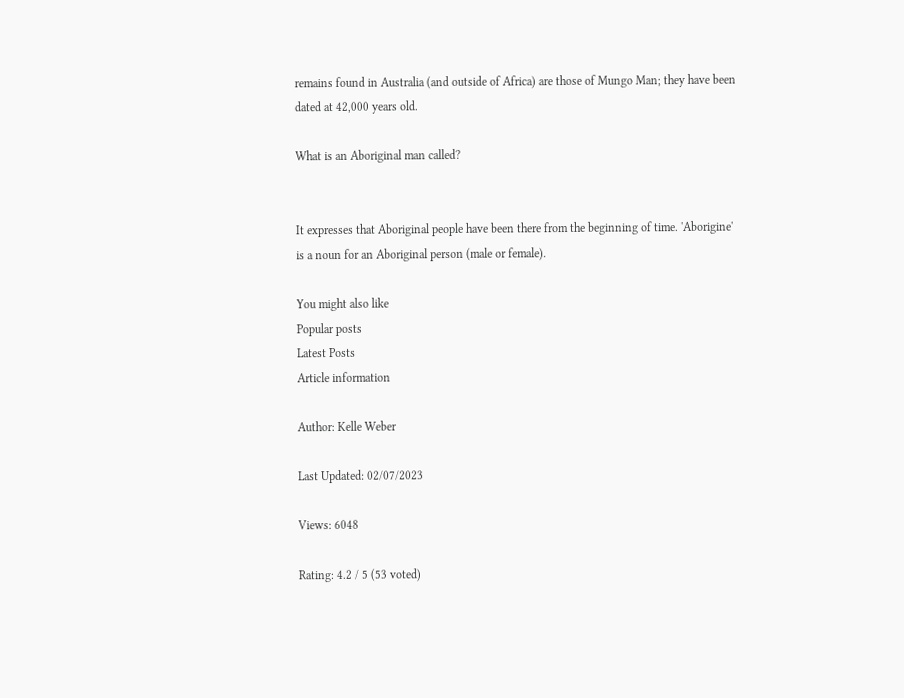remains found in Australia (and outside of Africa) are those of Mungo Man; they have been dated at 42,000 years old.

What is an Aboriginal man called?


It expresses that Aboriginal people have been there from the beginning of time. 'Aborigine' is a noun for an Aboriginal person (male or female).

You might also like
Popular posts
Latest Posts
Article information

Author: Kelle Weber

Last Updated: 02/07/2023

Views: 6048

Rating: 4.2 / 5 (53 voted)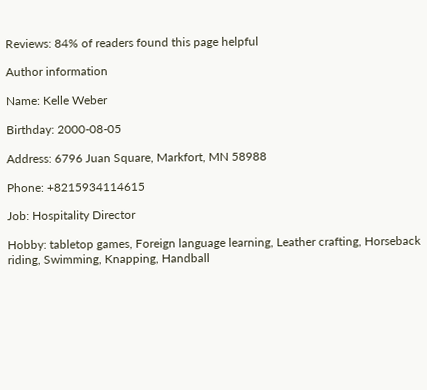Reviews: 84% of readers found this page helpful

Author information

Name: Kelle Weber

Birthday: 2000-08-05

Address: 6796 Juan Square, Markfort, MN 58988

Phone: +8215934114615

Job: Hospitality Director

Hobby: tabletop games, Foreign language learning, Leather crafting, Horseback riding, Swimming, Knapping, Handball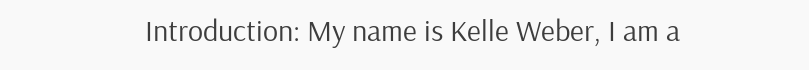Introduction: My name is Kelle Weber, I am a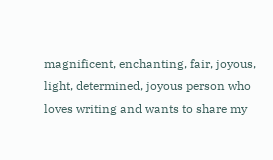magnificent, enchanting, fair, joyous, light, determined, joyous person who loves writing and wants to share my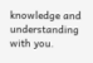knowledge and understanding with you.